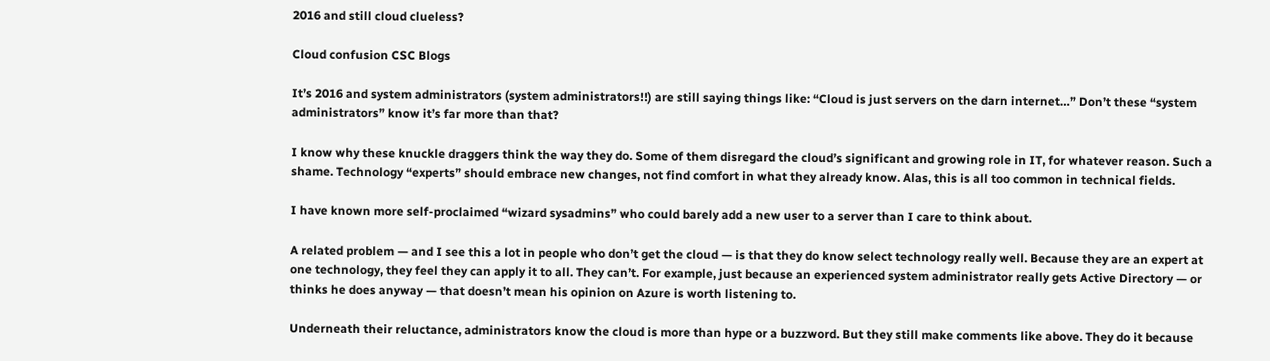2016 and still cloud clueless?

Cloud confusion CSC Blogs

It’s 2016 and system administrators (system administrators!!) are still saying things like: “Cloud is just servers on the darn internet…” Don’t these “system administrators” know it’s far more than that?

I know why these knuckle draggers think the way they do. Some of them disregard the cloud’s significant and growing role in IT, for whatever reason. Such a shame. Technology “experts” should embrace new changes, not find comfort in what they already know. Alas, this is all too common in technical fields.

I have known more self-proclaimed “wizard sysadmins” who could barely add a new user to a server than I care to think about.

A related problem — and I see this a lot in people who don’t get the cloud — is that they do know select technology really well. Because they are an expert at one technology, they feel they can apply it to all. They can’t. For example, just because an experienced system administrator really gets Active Directory — or thinks he does anyway — that doesn’t mean his opinion on Azure is worth listening to.

Underneath their reluctance, administrators know the cloud is more than hype or a buzzword. But they still make comments like above. They do it because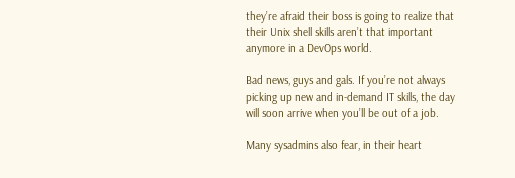they’re afraid their boss is going to realize that their Unix shell skills aren’t that important anymore in a DevOps world.

Bad news, guys and gals. If you’re not always picking up new and in-demand IT skills, the day will soon arrive when you’ll be out of a job.

Many sysadmins also fear, in their heart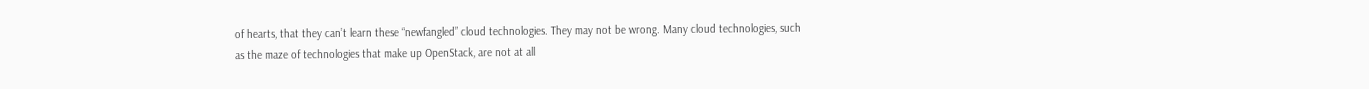of hearts, that they can’t learn these “newfangled” cloud technologies. They may not be wrong. Many cloud technologies, such as the maze of technologies that make up OpenStack, are not at all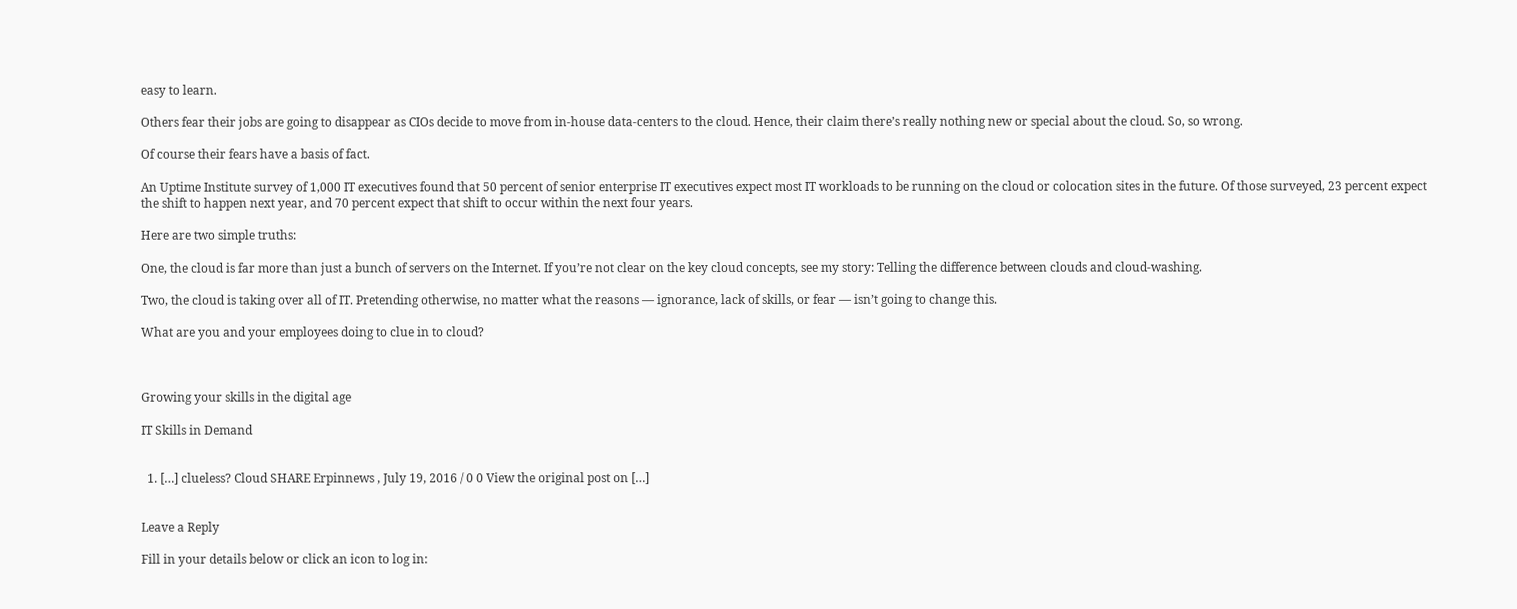easy to learn.

Others fear their jobs are going to disappear as CIOs decide to move from in-house data-centers to the cloud. Hence, their claim there’s really nothing new or special about the cloud. So, so wrong.

Of course their fears have a basis of fact.

An Uptime Institute survey of 1,000 IT executives found that 50 percent of senior enterprise IT executives expect most IT workloads to be running on the cloud or colocation sites in the future. Of those surveyed, 23 percent expect the shift to happen next year, and 70 percent expect that shift to occur within the next four years.

Here are two simple truths:

One, the cloud is far more than just a bunch of servers on the Internet. If you’re not clear on the key cloud concepts, see my story: Telling the difference between clouds and cloud-washing.

Two, the cloud is taking over all of IT. Pretending otherwise, no matter what the reasons — ignorance, lack of skills, or fear — isn’t going to change this.

What are you and your employees doing to clue in to cloud?



Growing your skills in the digital age

IT Skills in Demand


  1. […] clueless? Cloud SHARE Erpinnews , July 19, 2016 / 0 0 View the original post on […]


Leave a Reply

Fill in your details below or click an icon to log in: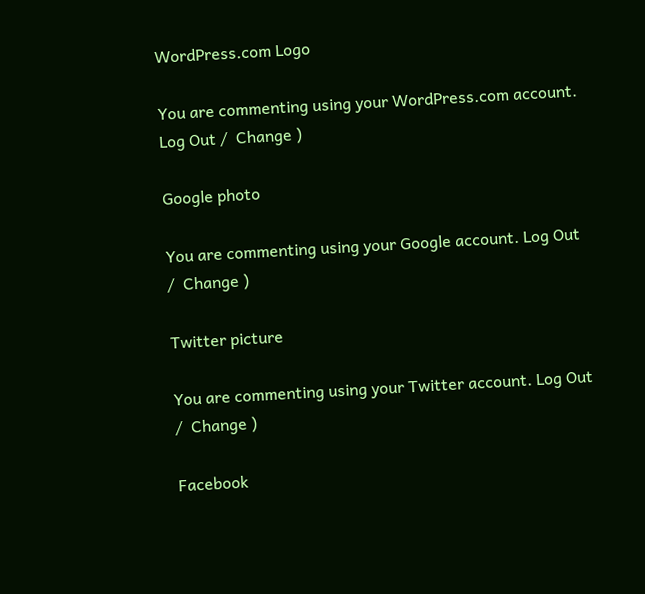WordPress.com Logo

You are commenting using your WordPress.com account. Log Out /  Change )

Google photo

You are commenting using your Google account. Log Out /  Change )

Twitter picture

You are commenting using your Twitter account. Log Out /  Change )

Facebook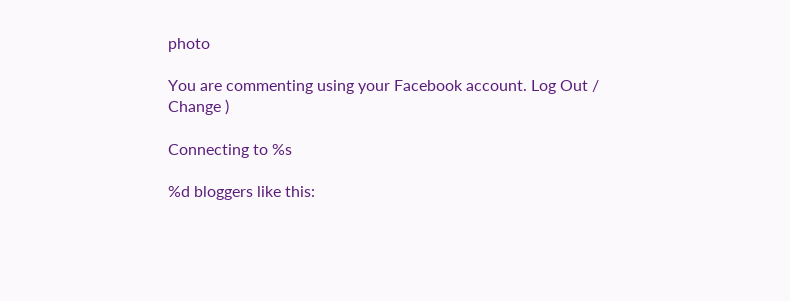photo

You are commenting using your Facebook account. Log Out /  Change )

Connecting to %s

%d bloggers like this: